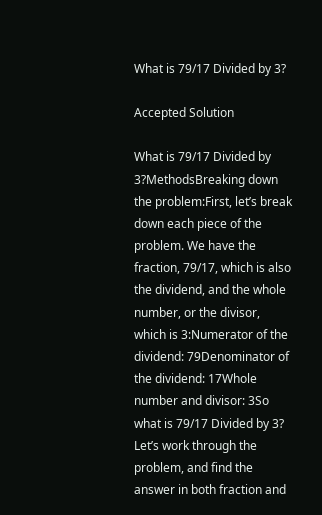What is 79/17 Divided by 3?

Accepted Solution

What is 79/17 Divided by 3?MethodsBreaking down the problem:First, let’s break down each piece of the problem. We have the fraction, 79/17, which is also the dividend, and the whole number, or the divisor, which is 3:Numerator of the dividend: 79Denominator of the dividend: 17Whole number and divisor: 3So what is 79/17 Divided by 3? Let’s work through the problem, and find the answer in both fraction and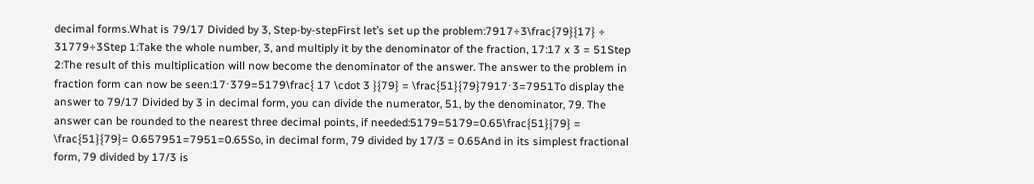decimal forms.What is 79/17 Divided by 3, Step-by-stepFirst let’s set up the problem:7917÷3\frac{79}{17} ÷ 31779÷3Step 1:Take the whole number, 3, and multiply it by the denominator of the fraction, 17:17 x 3 = 51Step 2:The result of this multiplication will now become the denominator of the answer. The answer to the problem in fraction form can now be seen:17⋅379=5179\frac{ 17 \cdot 3 }{79} = \frac{51}{79}7917⋅3=7951To display the answer to 79/17 Divided by 3 in decimal form, you can divide the numerator, 51, by the denominator, 79. The answer can be rounded to the nearest three decimal points, if needed:5179=5179=0.65\frac{51}{79} = \frac{51}{79}= 0.657951=7951=0.65So, in decimal form, 79 divided by 17/3 = 0.65And in its simplest fractional form, 79 divided by 17/3 is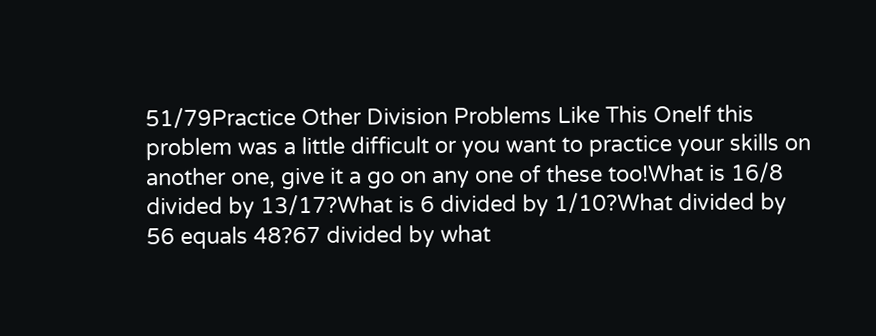51/79Practice Other Division Problems Like This OneIf this problem was a little difficult or you want to practice your skills on another one, give it a go on any one of these too!What is 16/8 divided by 13/17?What is 6 divided by 1/10?What divided by 56 equals 48?67 divided by what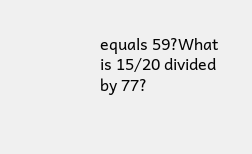equals 59?What is 15/20 divided by 77?